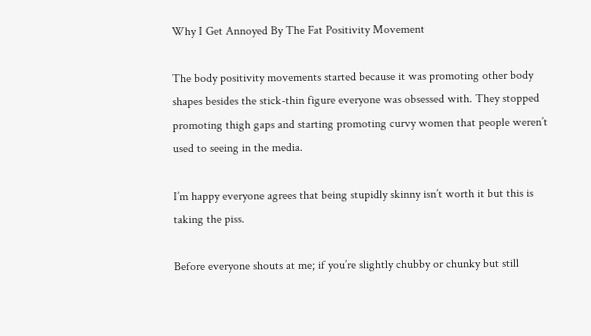Why I Get Annoyed By The Fat Positivity Movement

The body positivity movements started because it was promoting other body shapes besides the stick-thin figure everyone was obsessed with. They stopped promoting thigh gaps and starting promoting curvy women that people weren’t used to seeing in the media.

I’m happy everyone agrees that being stupidly skinny isn’t worth it but this is taking the piss.

Before everyone shouts at me; if you’re slightly chubby or chunky but still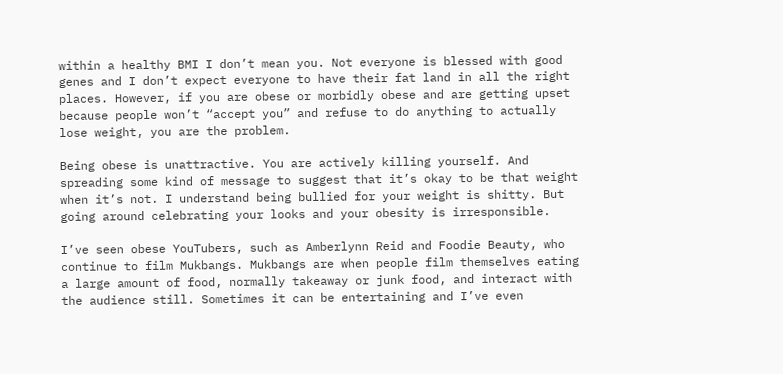within a healthy BMI I don’t mean you. Not everyone is blessed with good genes and I don’t expect everyone to have their fat land in all the right places. However, if you are obese or morbidly obese and are getting upset because people won’t “accept you” and refuse to do anything to actually lose weight, you are the problem.

Being obese is unattractive. You are actively killing yourself. And spreading some kind of message to suggest that it’s okay to be that weight when it’s not. I understand being bullied for your weight is shitty. But going around celebrating your looks and your obesity is irresponsible.

I’ve seen obese YouTubers, such as Amberlynn Reid and Foodie Beauty, who continue to film Mukbangs. Mukbangs are when people film themselves eating a large amount of food, normally takeaway or junk food, and interact with the audience still. Sometimes it can be entertaining and I’ve even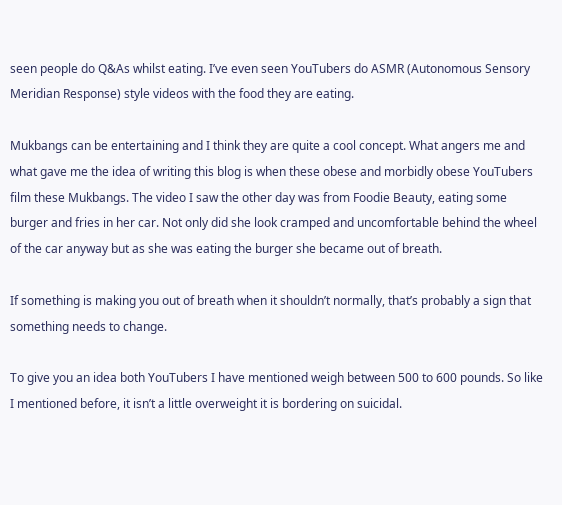seen people do Q&As whilst eating. I’ve even seen YouTubers do ASMR (Autonomous Sensory Meridian Response) style videos with the food they are eating.

Mukbangs can be entertaining and I think they are quite a cool concept. What angers me and what gave me the idea of writing this blog is when these obese and morbidly obese YouTubers film these Mukbangs. The video I saw the other day was from Foodie Beauty, eating some burger and fries in her car. Not only did she look cramped and uncomfortable behind the wheel of the car anyway but as she was eating the burger she became out of breath.

If something is making you out of breath when it shouldn’t normally, that’s probably a sign that something needs to change.

To give you an idea both YouTubers I have mentioned weigh between 500 to 600 pounds. So like I mentioned before, it isn’t a little overweight it is bordering on suicidal.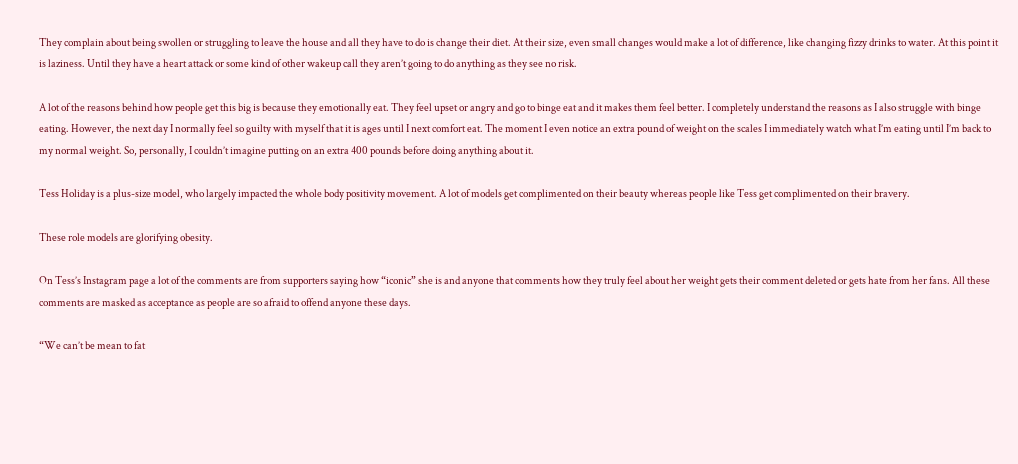They complain about being swollen or struggling to leave the house and all they have to do is change their diet. At their size, even small changes would make a lot of difference, like changing fizzy drinks to water. At this point it is laziness. Until they have a heart attack or some kind of other wakeup call they aren’t going to do anything as they see no risk.

A lot of the reasons behind how people get this big is because they emotionally eat. They feel upset or angry and go to binge eat and it makes them feel better. I completely understand the reasons as I also struggle with binge eating. However, the next day I normally feel so guilty with myself that it is ages until I next comfort eat. The moment I even notice an extra pound of weight on the scales I immediately watch what I’m eating until I’m back to my normal weight. So, personally, I couldn’t imagine putting on an extra 400 pounds before doing anything about it.

Tess Holiday is a plus-size model, who largely impacted the whole body positivity movement. A lot of models get complimented on their beauty whereas people like Tess get complimented on their bravery.

These role models are glorifying obesity.

On Tess’s Instagram page a lot of the comments are from supporters saying how “iconic” she is and anyone that comments how they truly feel about her weight gets their comment deleted or gets hate from her fans. All these comments are masked as acceptance as people are so afraid to offend anyone these days.

“We can’t be mean to fat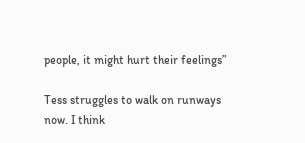people, it might hurt their feelings”

Tess struggles to walk on runways now. I think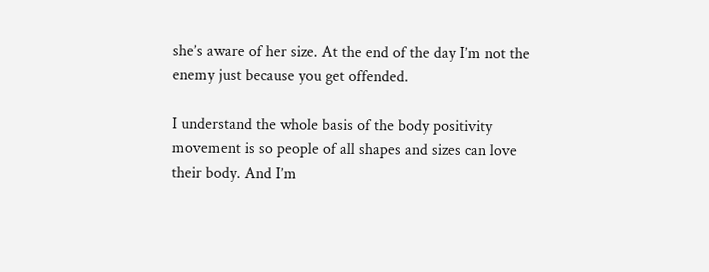she’s aware of her size. At the end of the day I’m not the enemy just because you get offended.

I understand the whole basis of the body positivity movement is so people of all shapes and sizes can love their body. And I’m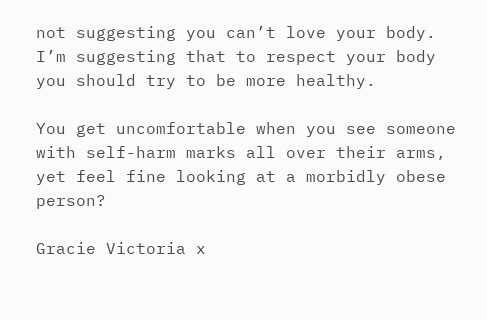not suggesting you can’t love your body. I’m suggesting that to respect your body you should try to be more healthy.

You get uncomfortable when you see someone with self-harm marks all over their arms, yet feel fine looking at a morbidly obese person?

Gracie Victoria x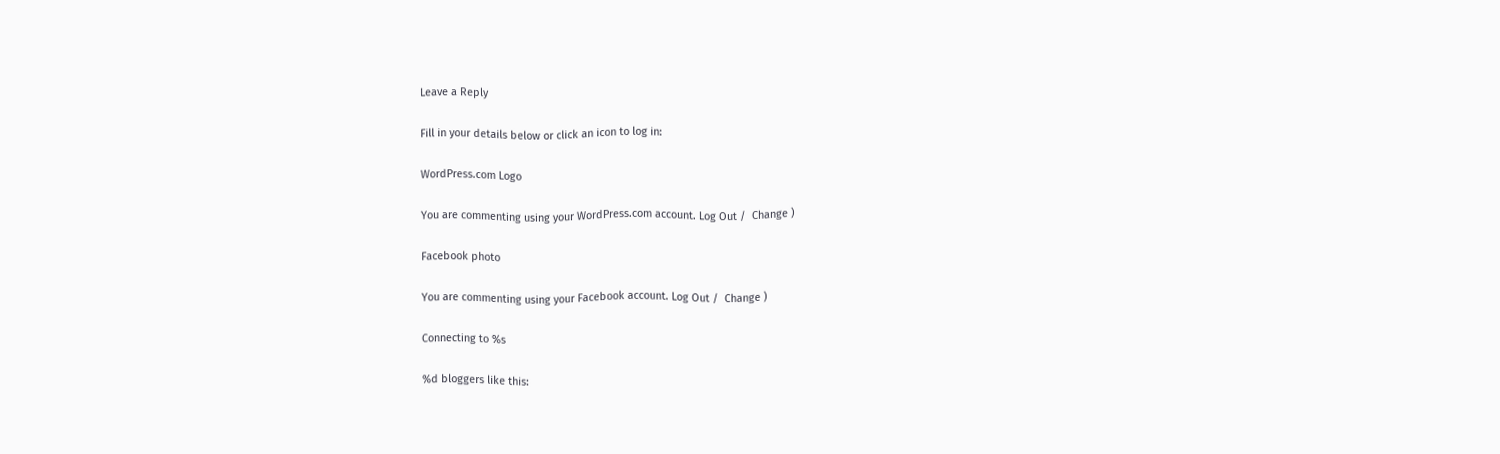Leave a Reply

Fill in your details below or click an icon to log in:

WordPress.com Logo

You are commenting using your WordPress.com account. Log Out /  Change )

Facebook photo

You are commenting using your Facebook account. Log Out /  Change )

Connecting to %s

%d bloggers like this: